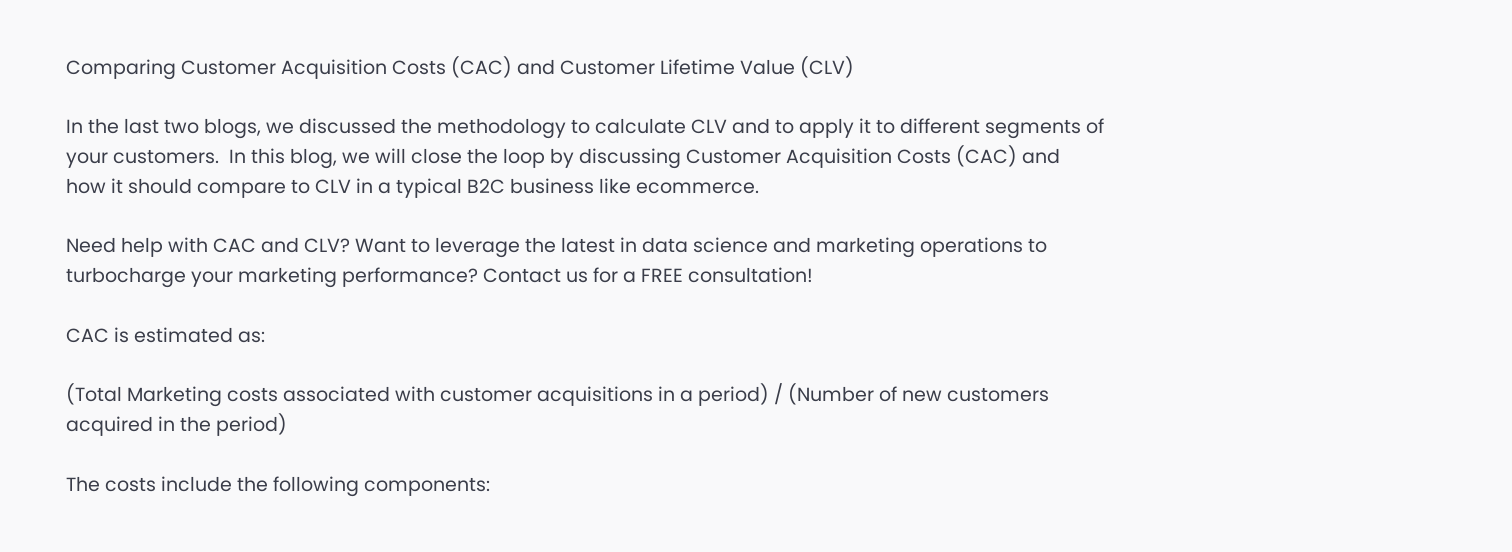Comparing Customer Acquisition Costs (CAC) and Customer Lifetime Value (CLV)

In the last two blogs, we discussed the methodology to calculate CLV and to apply it to different segments of your customers.  In this blog, we will close the loop by discussing Customer Acquisition Costs (CAC) and how it should compare to CLV in a typical B2C business like ecommerce.

Need help with CAC and CLV? Want to leverage the latest in data science and marketing operations to turbocharge your marketing performance? Contact us for a FREE consultation!

CAC is estimated as:

(Total Marketing costs associated with customer acquisitions in a period) / (Number of new customers acquired in the period)

The costs include the following components: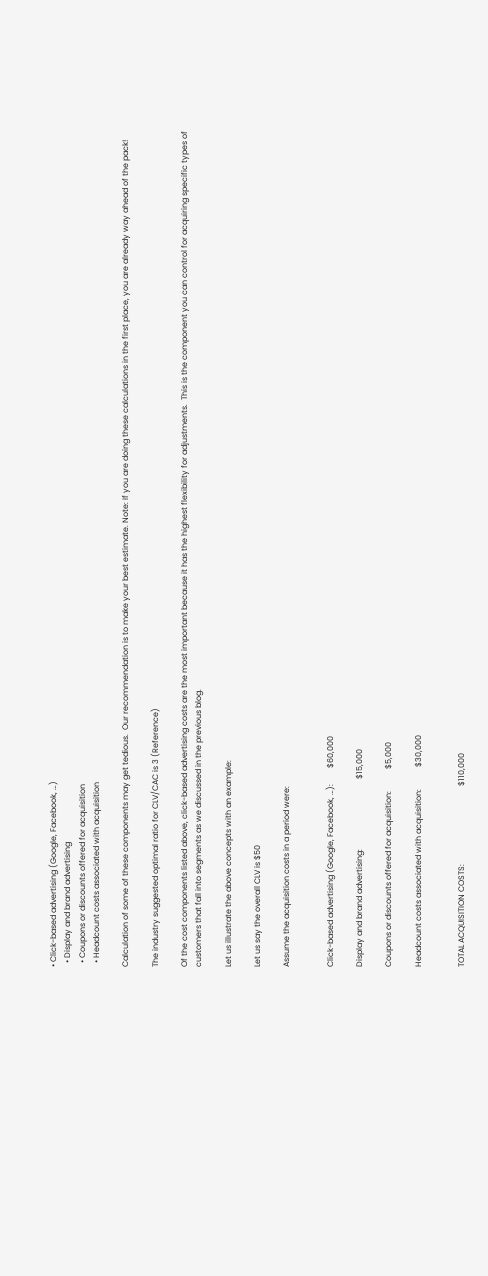• Click-based advertising (Google, Facebook, …)
  • Display and brand advertising
  • Coupons or discounts offered for acquisition
  • Headcount costs associated with acquisition

Calculation of some of these components may get tedious.  Our recommendation is to make your best estimate. Note: If you are doing these calculations in the first place, you are already way ahead of the pack!

The industry suggested optimal ratio for CLV/CAC is 3 (Reference)

Of the cost components listed above, click-based advertising costs are the most important because it has the highest flexibility for adjustments.  This is the component you can control for acquiring specific types of customers that fall into segments as we discussed in the previous blog.

Let us illustrate the above concepts with an example:

Let us say the overall CLV is $50

Assume the acquisition costs in a period were:


Click-based advertising (Google, Facebook, …):        $60,000

Display and brand advertising:                                   $15,000

Coupons or discounts offered for acquisition:           $5,000

Headcount costs associated with acquisition:           $30,000


TOTAL ACQUISITION COSTS:                                       $110,000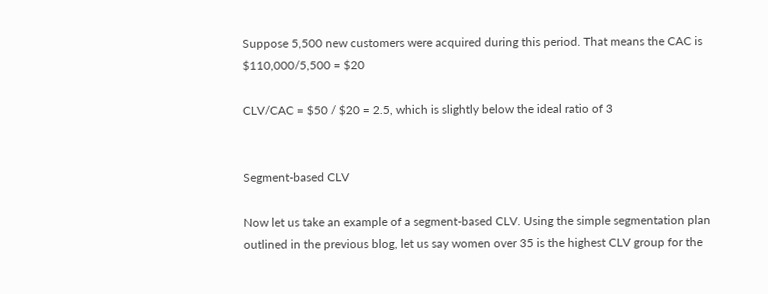Suppose 5,500 new customers were acquired during this period. That means the CAC is $110,000/5,500 = $20

CLV/CAC = $50 / $20 = 2.5, which is slightly below the ideal ratio of 3


Segment-based CLV

Now let us take an example of a segment-based CLV. Using the simple segmentation plan outlined in the previous blog, let us say women over 35 is the highest CLV group for the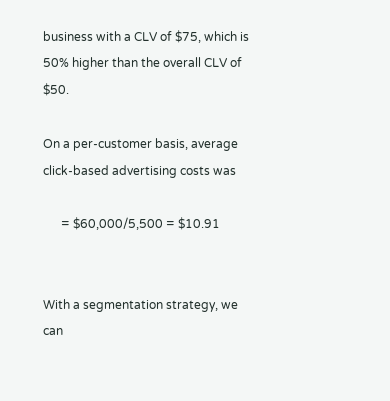business with a CLV of $75, which is 50% higher than the overall CLV of $50.

On a per-customer basis, average click-based advertising costs was

      = $60,000/5,500 = $10.91


With a segmentation strategy, we can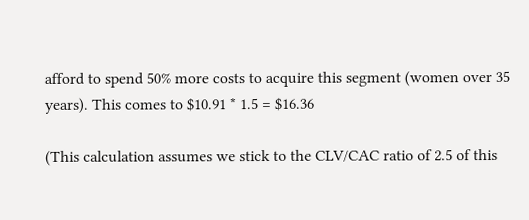afford to spend 50% more costs to acquire this segment (women over 35 years). This comes to $10.91 * 1.5 = $16.36

(This calculation assumes we stick to the CLV/CAC ratio of 2.5 of this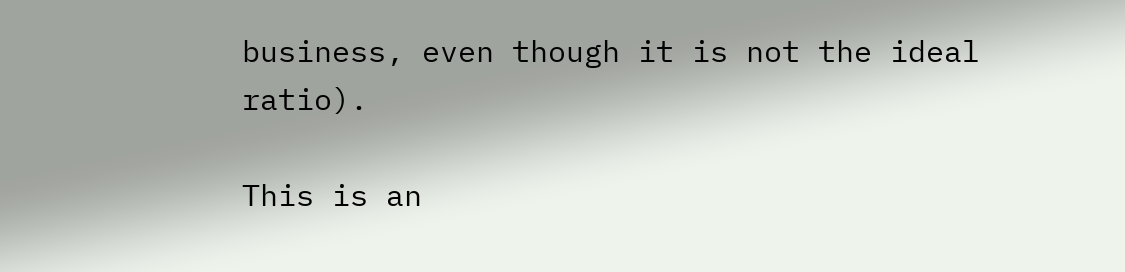business, even though it is not the ideal ratio).

This is an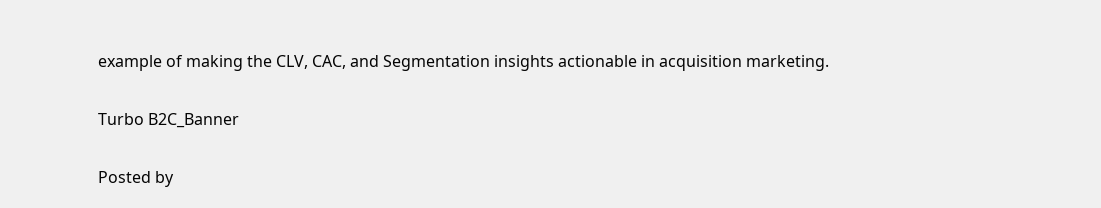example of making the CLV, CAC, and Segmentation insights actionable in acquisition marketing.

Turbo B2C_Banner

Posted by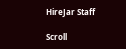HireJar Staff

Scroll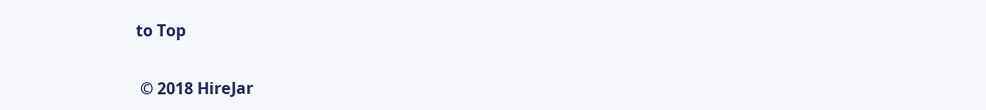to Top

 © 2018 HireJar